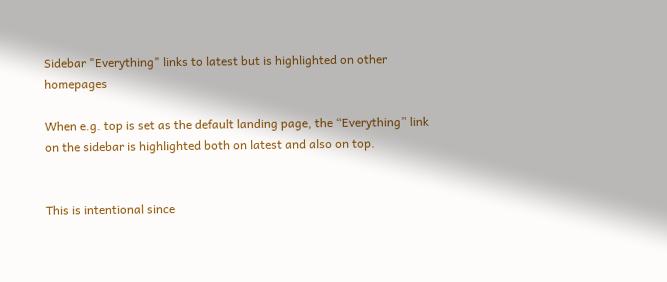Sidebar "Everything" links to latest but is highlighted on other homepages

When e.g. top is set as the default landing page, the “Everything” link on the sidebar is highlighted both on latest and also on top.


This is intentional since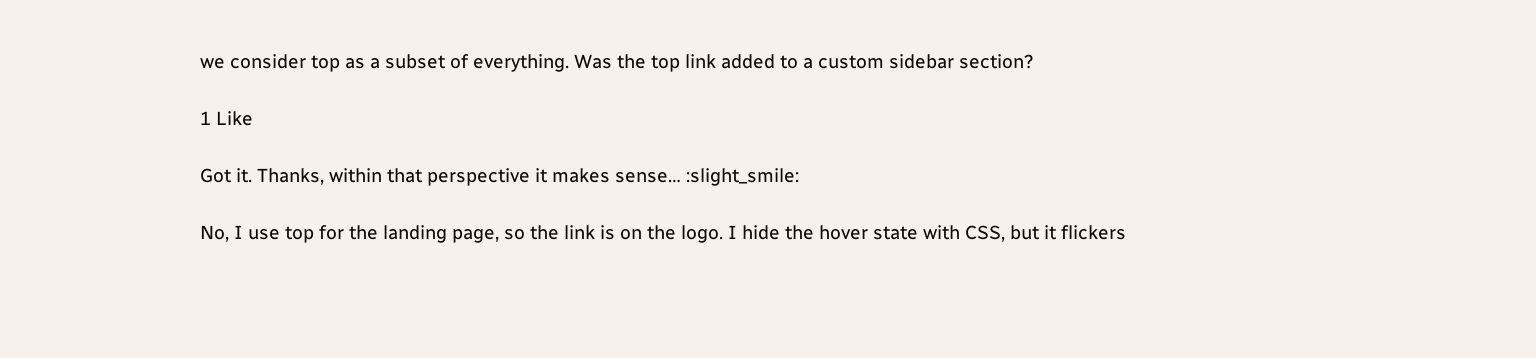we consider top as a subset of everything. Was the top link added to a custom sidebar section?

1 Like

Got it. Thanks, within that perspective it makes sense… :slight_smile:

No, I use top for the landing page, so the link is on the logo. I hide the hover state with CSS, but it flickers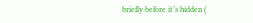briefly before it’s hidden (